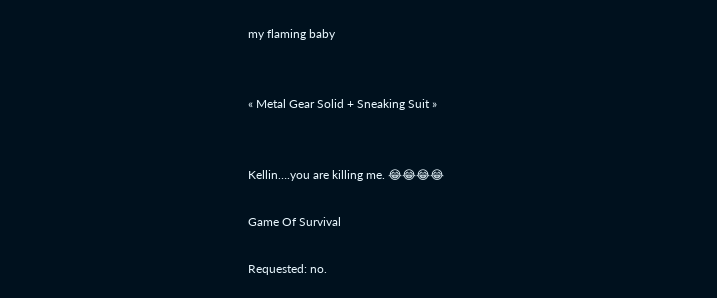my flaming baby


« Metal Gear Solid + Sneaking Suit »


Kellin….you are killing me. 😂😂😂😂

Game Of Survival

Requested: no.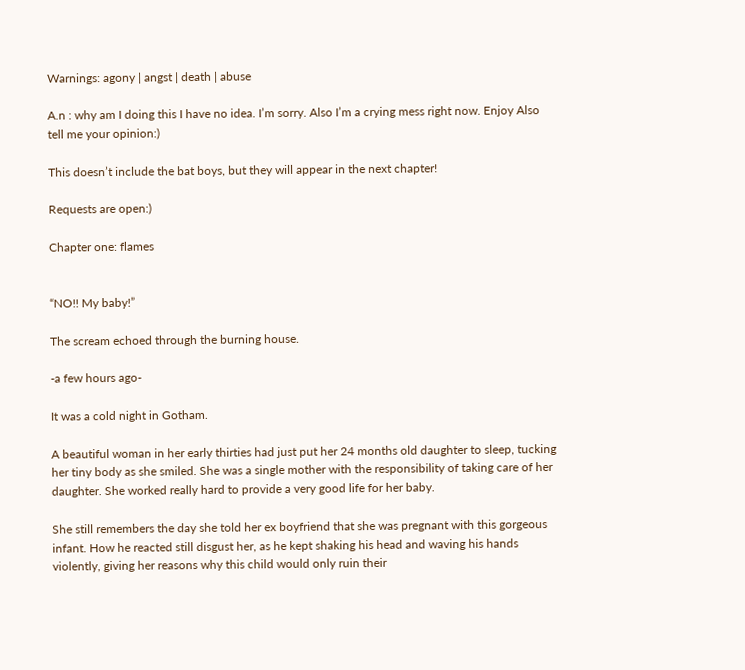Warnings: agony | angst | death | abuse

A.n : why am I doing this I have no idea. I’m sorry. Also I’m a crying mess right now. Enjoy Also tell me your opinion:)

This doesn’t include the bat boys, but they will appear in the next chapter!

Requests are open:)

Chapter one: flames


“NO!! My baby!”

The scream echoed through the burning house.

-a few hours ago-

It was a cold night in Gotham.

A beautiful woman in her early thirties had just put her 24 months old daughter to sleep, tucking her tiny body as she smiled. She was a single mother with the responsibility of taking care of her daughter. She worked really hard to provide a very good life for her baby.

She still remembers the day she told her ex boyfriend that she was pregnant with this gorgeous infant. How he reacted still disgust her, as he kept shaking his head and waving his hands violently, giving her reasons why this child would only ruin their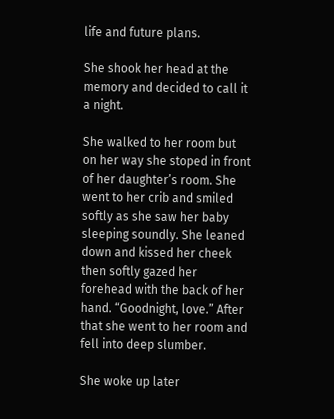life and future plans.

She shook her head at the memory and decided to call it a night.

She walked to her room but on her way she stoped in front of her daughter’s room. She went to her crib and smiled softly as she saw her baby sleeping soundly. She leaned down and kissed her cheek then softly gazed her forehead with the back of her hand. “Goodnight, love.” After that she went to her room and fell into deep slumber.

She woke up later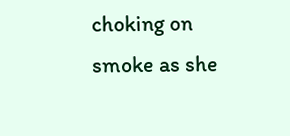choking on smoke as she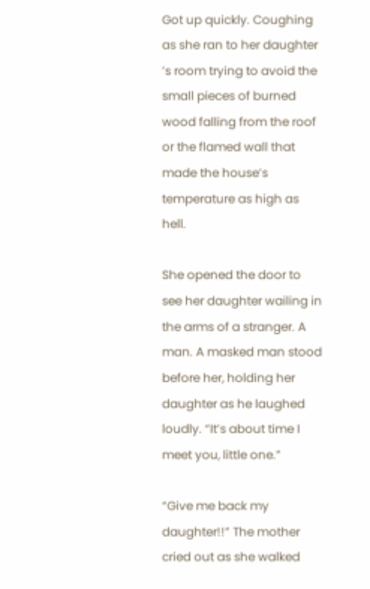Got up quickly. Coughing as she ran to her daughter ’s room trying to avoid the small pieces of burned wood falling from the roof or the flamed wall that made the house’s temperature as high as hell.

She opened the door to see her daughter wailing in the arms of a stranger. A man. A masked man stood before her, holding her daughter as he laughed loudly. “It’s about time I meet you, little one.”

“Give me back my daughter!!” The mother cried out as she walked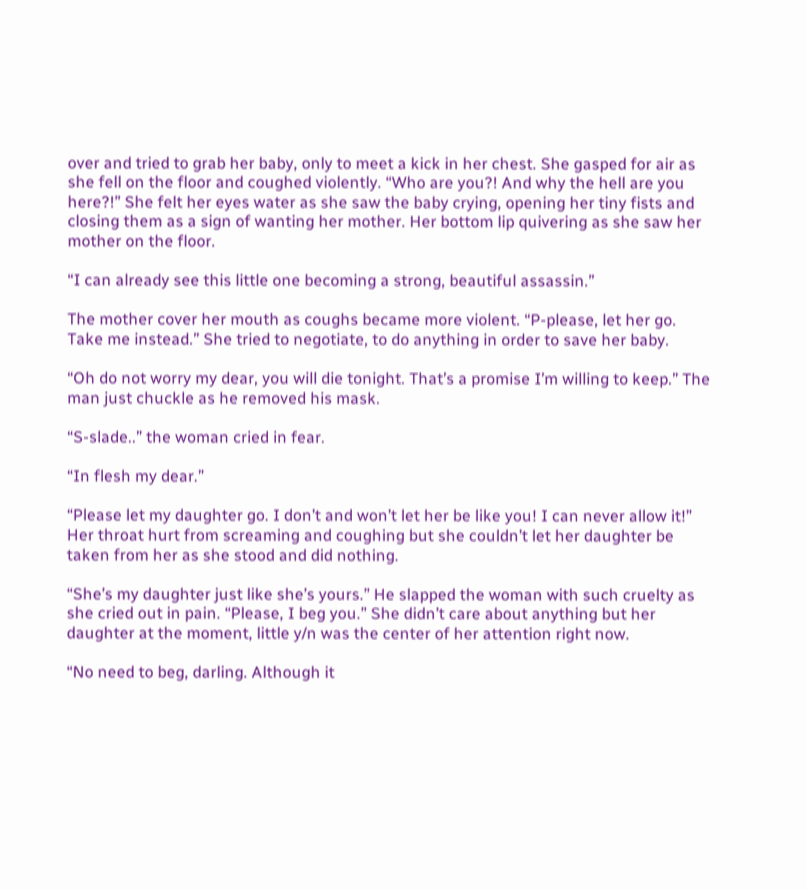over and tried to grab her baby, only to meet a kick in her chest. She gasped for air as she fell on the floor and coughed violently. “Who are you?! And why the hell are you here?!” She felt her eyes water as she saw the baby crying, opening her tiny fists and closing them as a sign of wanting her mother. Her bottom lip quivering as she saw her mother on the floor.

“I can already see this little one becoming a strong, beautiful assassin.”

The mother cover her mouth as coughs became more violent. “P-please, let her go. Take me instead.” She tried to negotiate, to do anything in order to save her baby.

“Oh do not worry my dear, you will die tonight. That’s a promise I’m willing to keep.” The man just chuckle as he removed his mask.

“S-slade..” the woman cried in fear.

“In flesh my dear.”

“Please let my daughter go. I don’t and won’t let her be like you! I can never allow it!” Her throat hurt from screaming and coughing but she couldn’t let her daughter be taken from her as she stood and did nothing.

“She’s my daughter just like she’s yours.” He slapped the woman with such cruelty as she cried out in pain. “Please, I beg you.” She didn’t care about anything but her daughter at the moment, little y/n was the center of her attention right now.

“No need to beg, darling. Although it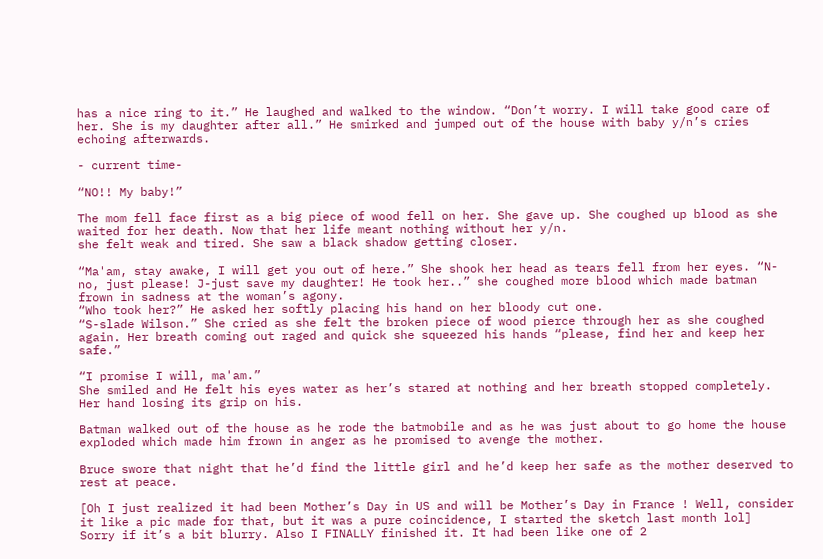has a nice ring to it.” He laughed and walked to the window. “Don’t worry. I will take good care of her. She is my daughter after all.” He smirked and jumped out of the house with baby y/n’s cries echoing afterwards.

- current time-

“NO!! My baby!”

The mom fell face first as a big piece of wood fell on her. She gave up. She coughed up blood as she waited for her death. Now that her life meant nothing without her y/n.
she felt weak and tired. She saw a black shadow getting closer.

“Ma'am, stay awake, I will get you out of here.” She shook her head as tears fell from her eyes. “N-no, just please! J-just save my daughter! He took her..” she coughed more blood which made batman frown in sadness at the woman’s agony.
“Who took her?” He asked her softly placing his hand on her bloody cut one.
“S-slade Wilson.” She cried as she felt the broken piece of wood pierce through her as she coughed again. Her breath coming out raged and quick she squeezed his hands “please, find her and keep her safe.”

“I promise I will, ma'am.”
She smiled and He felt his eyes water as her’s stared at nothing and her breath stopped completely. Her hand losing its grip on his.

Batman walked out of the house as he rode the batmobile and as he was just about to go home the house exploded which made him frown in anger as he promised to avenge the mother.

Bruce swore that night that he’d find the little girl and he’d keep her safe as the mother deserved to rest at peace.

[Oh I just realized it had been Mother’s Day in US and will be Mother’s Day in France ! Well, consider it like a pic made for that, but it was a pure coincidence, I started the sketch last month lol]
Sorry if it’s a bit blurry. Also I FINALLY finished it. It had been like one of 2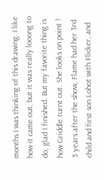months I was thinking of this drawing. I like how it came out, but it was really looong to do, glad I finished. But my favorite thing is how Griddle turnt out. She looks on point !
5 years after the show, Flame had her 3rd child and first son Lohot with Flicker, and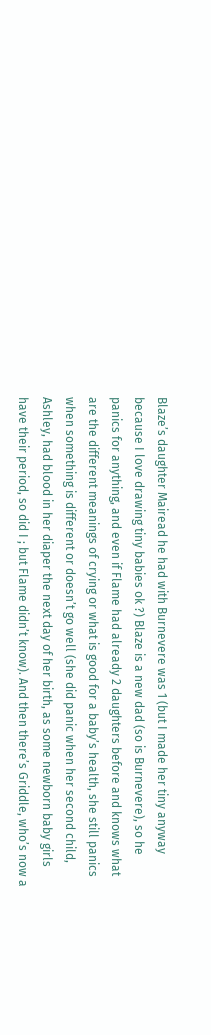Blaze’s daughter Mairead he had with Burnevere was 1 (but I made her tiny anyway because I love drawing tiny babies ok ?) Blaze is a new dad (so is Burnevere), so he panics for anything, and even if Flame had already 2 daughters before and knows what are the different meanings of crying or what is good for a baby’s health, she still panics when something is different or doesn’t go well (she did panic when her second child, Ashley, had blood in her diaper the next day of her birth, as some newborn baby girls have their period, so did I ; but Flame didn’t know). And then there’s Griddle, who’s now a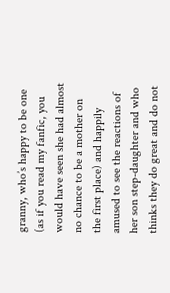granny, who’s happy to be one (as if you read my fanfic, you would have seen she had almost no chance to be a mother on the first place) and happily amused to see the reactions of her son step-daughter and who thinks they do great and do not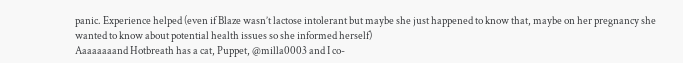panic. Experience helped (even if Blaze wasn’t lactose intolerant but maybe she just happened to know that, maybe on her pregnancy she wanted to know about potential health issues so she informed herself)
Aaaaaaaand Hotbreath has a cat, Puppet, @milla0003 and I co-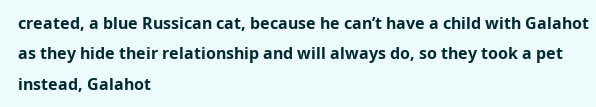created, a blue Russican cat, because he can’t have a child with Galahot as they hide their relationship and will always do, so they took a pet instead, Galahot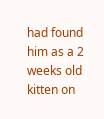had found him as a 2 weeks old kitten on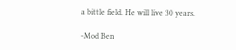a bittle field. He will live 30 years.

-Mod Ben